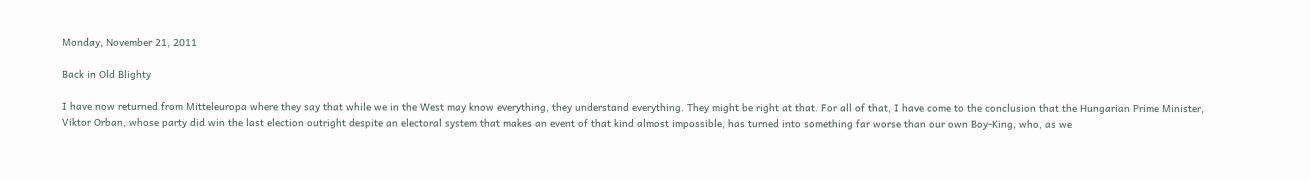Monday, November 21, 2011

Back in Old Blighty

I have now returned from Mitteleuropa where they say that while we in the West may know everything, they understand everything. They might be right at that. For all of that, I have come to the conclusion that the Hungarian Prime Minister, Viktor Orban, whose party did win the last election outright despite an electoral system that makes an event of that kind almost impossible, has turned into something far worse than our own Boy-King, who, as we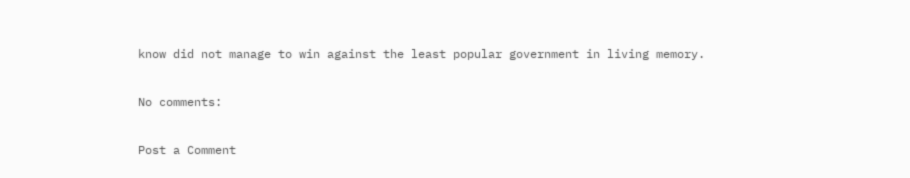know did not manage to win against the least popular government in living memory.

No comments:

Post a Comment